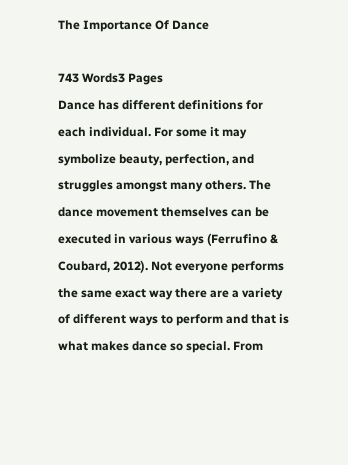The Importance Of Dance

743 Words3 Pages
Dance has different definitions for each individual. For some it may symbolize beauty, perfection, and struggles amongst many others. The dance movement themselves can be executed in various ways (Ferrufino & Coubard, 2012). Not everyone performs the same exact way there are a variety of different ways to perform and that is what makes dance so special. From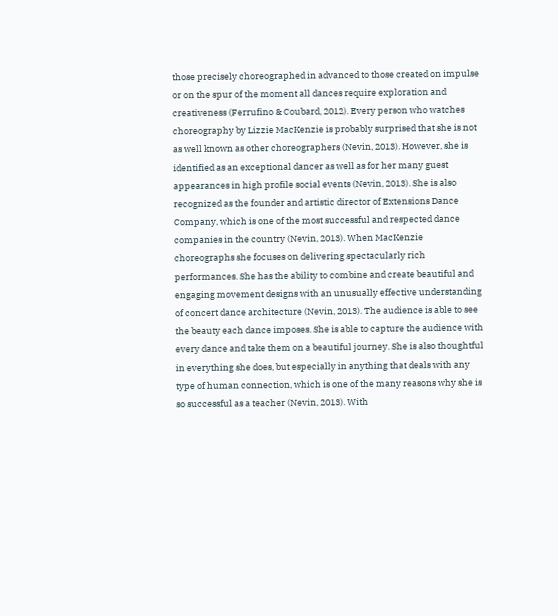those precisely choreographed in advanced to those created on impulse or on the spur of the moment all dances require exploration and creativeness (Ferrufino & Coubard, 2012). Every person who watches choreography by Lizzie MacKenzie is probably surprised that she is not as well known as other choreographers (Nevin, 2013). However, she is identified as an exceptional dancer as well as for her many guest appearances in high profile social events (Nevin, 2013). She is also recognized as the founder and artistic director of Extensions Dance Company, which is one of the most successful and respected dance companies in the country (Nevin, 2013). When MacKenzie choreographs she focuses on delivering spectacularly rich performances. She has the ability to combine and create beautiful and engaging movement designs with an unusually effective understanding of concert dance architecture (Nevin, 2013). The audience is able to see the beauty each dance imposes. She is able to capture the audience with every dance and take them on a beautiful journey. She is also thoughtful in everything she does, but especially in anything that deals with any type of human connection, which is one of the many reasons why she is so successful as a teacher (Nevin, 2013). With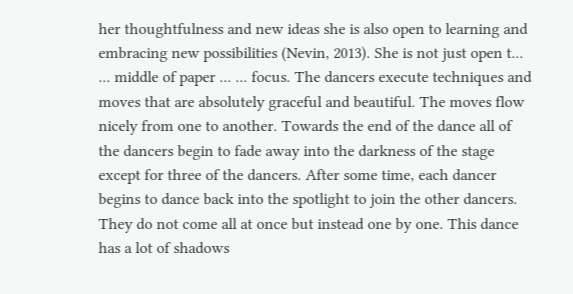her thoughtfulness and new ideas she is also open to learning and embracing new possibilities (Nevin, 2013). She is not just open t... ... middle of paper ... ... focus. The dancers execute techniques and moves that are absolutely graceful and beautiful. The moves flow nicely from one to another. Towards the end of the dance all of the dancers begin to fade away into the darkness of the stage except for three of the dancers. After some time, each dancer begins to dance back into the spotlight to join the other dancers. They do not come all at once but instead one by one. This dance has a lot of shadows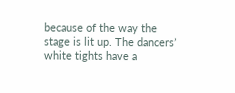because of the way the stage is lit up. The dancers’ white tights have a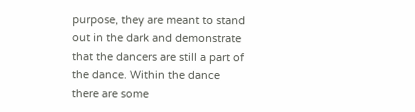purpose, they are meant to stand out in the dark and demonstrate that the dancers are still a part of the dance. Within the dance there are some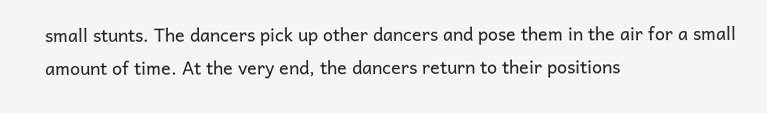small stunts. The dancers pick up other dancers and pose them in the air for a small amount of time. At the very end, the dancers return to their positions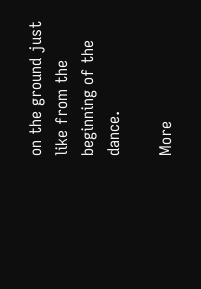on the ground just like from the beginning of the dance.

More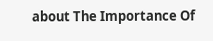about The Importance Of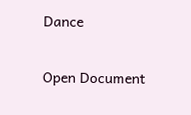Dance

Open Document